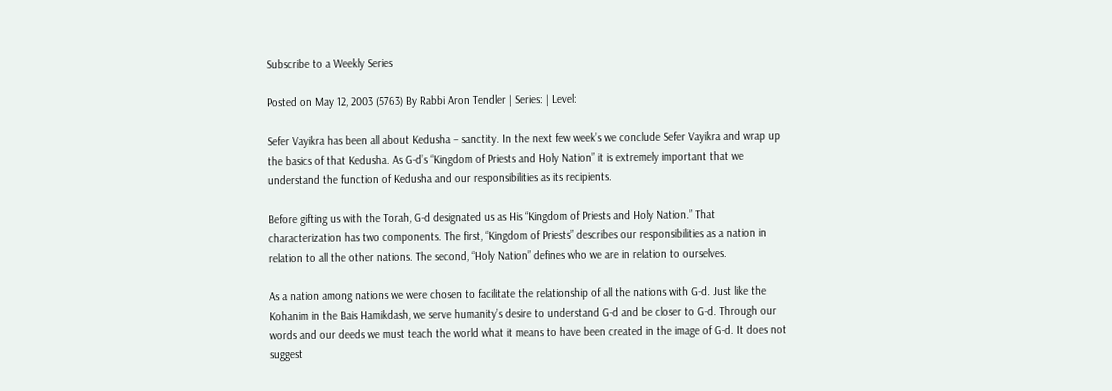Subscribe to a Weekly Series

Posted on May 12, 2003 (5763) By Rabbi Aron Tendler | Series: | Level:

Sefer Vayikra has been all about Kedusha – sanctity. In the next few week’s we conclude Sefer Vayikra and wrap up the basics of that Kedusha. As G-d’s “Kingdom of Priests and Holy Nation” it is extremely important that we understand the function of Kedusha and our responsibilities as its recipients.

Before gifting us with the Torah, G-d designated us as His “Kingdom of Priests and Holy Nation.” That characterization has two components. The first, “Kingdom of Priests” describes our responsibilities as a nation in relation to all the other nations. The second, “Holy Nation” defines who we are in relation to ourselves.

As a nation among nations we were chosen to facilitate the relationship of all the nations with G-d. Just like the Kohanim in the Bais Hamikdash, we serve humanity’s desire to understand G-d and be closer to G-d. Through our words and our deeds we must teach the world what it means to have been created in the image of G-d. It does not suggest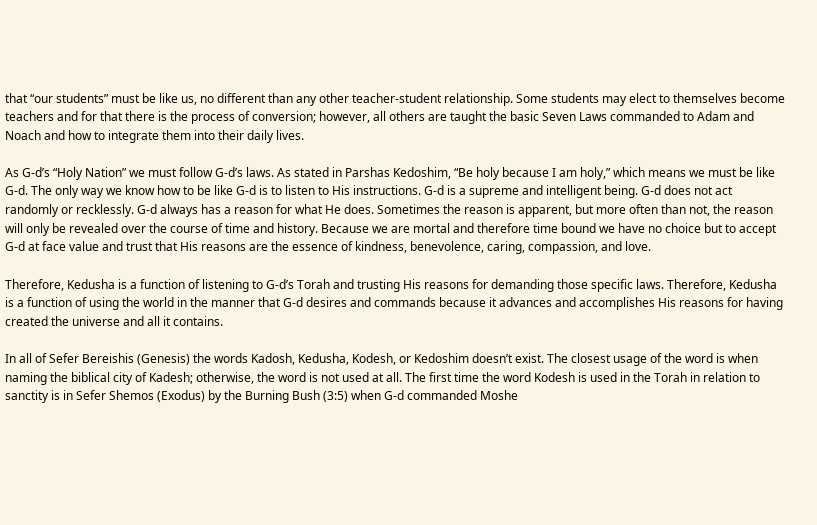that “our students” must be like us, no different than any other teacher-student relationship. Some students may elect to themselves become teachers and for that there is the process of conversion; however, all others are taught the basic Seven Laws commanded to Adam and Noach and how to integrate them into their daily lives.

As G-d’s “Holy Nation” we must follow G-d’s laws. As stated in Parshas Kedoshim, “Be holy because I am holy,” which means we must be like G-d. The only way we know how to be like G-d is to listen to His instructions. G-d is a supreme and intelligent being. G-d does not act randomly or recklessly. G-d always has a reason for what He does. Sometimes the reason is apparent, but more often than not, the reason will only be revealed over the course of time and history. Because we are mortal and therefore time bound we have no choice but to accept G-d at face value and trust that His reasons are the essence of kindness, benevolence, caring, compassion, and love.

Therefore, Kedusha is a function of listening to G-d’s Torah and trusting His reasons for demanding those specific laws. Therefore, Kedusha is a function of using the world in the manner that G-d desires and commands because it advances and accomplishes His reasons for having created the universe and all it contains.

In all of Sefer Bereishis (Genesis) the words Kadosh, Kedusha, Kodesh, or Kedoshim doesn’t exist. The closest usage of the word is when naming the biblical city of Kadesh; otherwise, the word is not used at all. The first time the word Kodesh is used in the Torah in relation to sanctity is in Sefer Shemos (Exodus) by the Burning Bush (3:5) when G-d commanded Moshe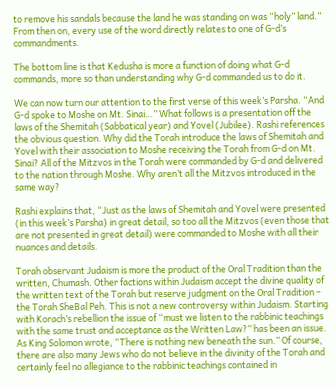to remove his sandals because the land he was standing on was “holy” land.” From then on, every use of the word directly relates to one of G-d’s commandments.

The bottom line is that Kedusha is more a function of doing what G-d commands, more so than understanding why G-d commanded us to do it.

We can now turn our attention to the first verse of this week’s Parsha. “And G-d spoke to Moshe on Mt. Sinai…” What follows is a presentation off the laws of the Shemitah (Sabbatical year) and Yovel (Jubilee). Rashi references the obvious question. Why did the Torah introduce the laws of Shemitah and Yovel with their association to Moshe receiving the Torah from G-d on Mt. Sinai? All of the Mitzvos in the Torah were commanded by G-d and delivered to the nation through Moshe. Why aren’t all the Mitzvos introduced in the same way?

Rashi explains that, “Just as the laws of Shemitah and Yovel were presented (in this week’s Parsha) in great detail, so too all the Mitzvos (even those that are not presented in great detail) were commanded to Moshe with all their nuances and details.

Torah observant Judaism is more the product of the Oral Tradition than the written, Chumash. Other factions within Judaism accept the divine quality of the written text of the Torah but reserve judgment on the Oral Tradition – the Torah SheBal Peh. This is not a new controversy within Judaism. Starting with Korach’s rebellion the issue of “must we listen to the rabbinic teachings with the same trust and acceptance as the Written Law?” has been an issue. As King Solomon wrote, “There is nothing new beneath the sun.” Of course, there are also many Jews who do not believe in the divinity of the Torah and certainly feel no allegiance to the rabbinic teachings contained in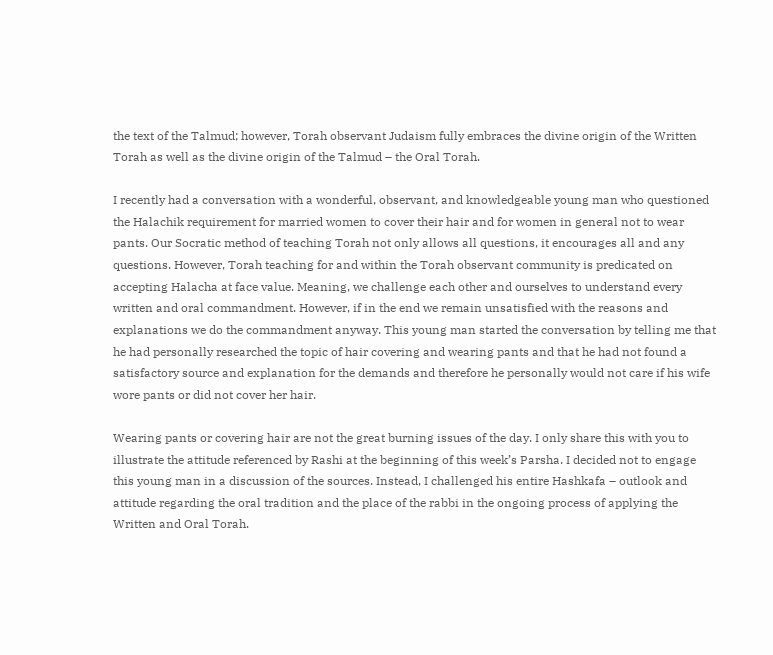the text of the Talmud; however, Torah observant Judaism fully embraces the divine origin of the Written Torah as well as the divine origin of the Talmud – the Oral Torah.

I recently had a conversation with a wonderful, observant, and knowledgeable young man who questioned the Halachik requirement for married women to cover their hair and for women in general not to wear pants. Our Socratic method of teaching Torah not only allows all questions, it encourages all and any questions. However, Torah teaching for and within the Torah observant community is predicated on accepting Halacha at face value. Meaning, we challenge each other and ourselves to understand every written and oral commandment. However, if in the end we remain unsatisfied with the reasons and explanations we do the commandment anyway. This young man started the conversation by telling me that he had personally researched the topic of hair covering and wearing pants and that he had not found a satisfactory source and explanation for the demands and therefore he personally would not care if his wife wore pants or did not cover her hair.

Wearing pants or covering hair are not the great burning issues of the day. I only share this with you to illustrate the attitude referenced by Rashi at the beginning of this week’s Parsha. I decided not to engage this young man in a discussion of the sources. Instead, I challenged his entire Hashkafa – outlook and attitude regarding the oral tradition and the place of the rabbi in the ongoing process of applying the Written and Oral Torah.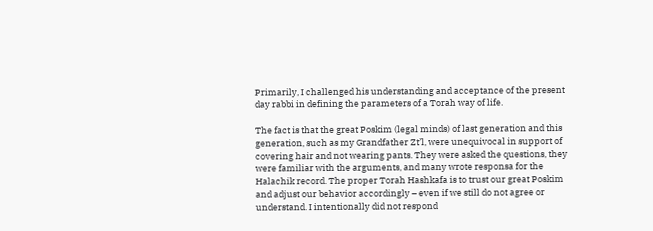Primarily, I challenged his understanding and acceptance of the present day rabbi in defining the parameters of a Torah way of life.

The fact is that the great Poskim (legal minds) of last generation and this generation, such as my Grandfather Zt’l, were unequivocal in support of covering hair and not wearing pants. They were asked the questions, they were familiar with the arguments, and many wrote responsa for the Halachik record. The proper Torah Hashkafa is to trust our great Poskim and adjust our behavior accordingly – even if we still do not agree or understand. I intentionally did not respond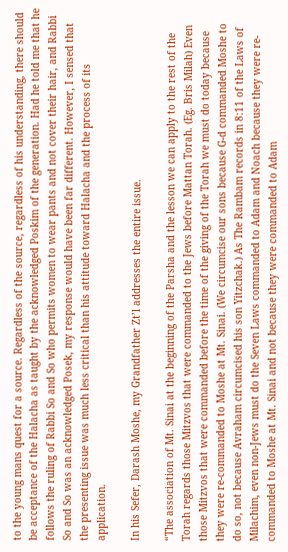to the young mans quest for a source. Regardless of the source, regardless of his understanding, there should be acceptance of the Halacha as taught by the acknowledged Poskim of the generation. Had he told me that he follows the ruling of Rabbi So and So who permits women to wear pants and not cover their hair, and Rabbi So and So was an acknowledged Posek, my response would have been far different. However, I sensed that the presenting issue was much less critical than his attitude toward Halacha and the process of its application.

In his Sefer, Darash Moshe, my Grandfather Zt’l addresses the entire issue.

“The association of Mt. Sinai at the beginning of the Parsha and the lesson we can apply to the rest of the Torah regards those Mitzvos that were commanded to the Jews before Mattan Torah. (Eg. Bris Milah) Even those Mitzvos that were commanded before the time of the giving of the Torah we must do today because they were re-commanded to Moshe at Mt. Sinai. (We circumcise our sons because G-d commanded Moshe to do so, not because Avraham circumcised his son Yitzchak.) As The Rambam records in 8:11 of the Laws of Milachim, even non-Jews must do the Seven Laws commanded to Adam and Noach because they were re-commanded to Moshe at Mt. Sinai and not because they were commanded to Adam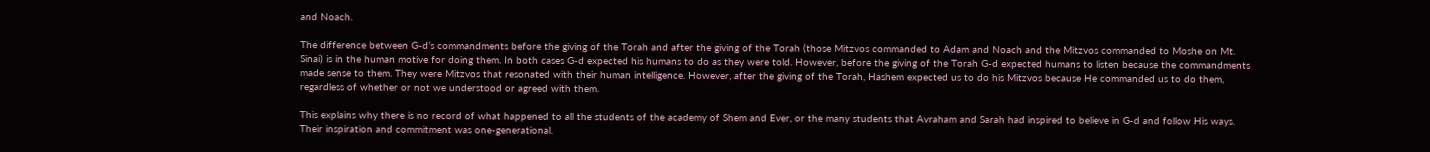and Noach.

The difference between G-d’s commandments before the giving of the Torah and after the giving of the Torah (those Mitzvos commanded to Adam and Noach and the Mitzvos commanded to Moshe on Mt. Sinai) is in the human motive for doing them. In both cases G-d expected his humans to do as they were told. However, before the giving of the Torah G-d expected humans to listen because the commandments made sense to them. They were Mitzvos that resonated with their human intelligence. However, after the giving of the Torah, Hashem expected us to do his Mitzvos because He commanded us to do them, regardless of whether or not we understood or agreed with them.

This explains why there is no record of what happened to all the students of the academy of Shem and Ever, or the many students that Avraham and Sarah had inspired to believe in G-d and follow His ways. Their inspiration and commitment was one-generational.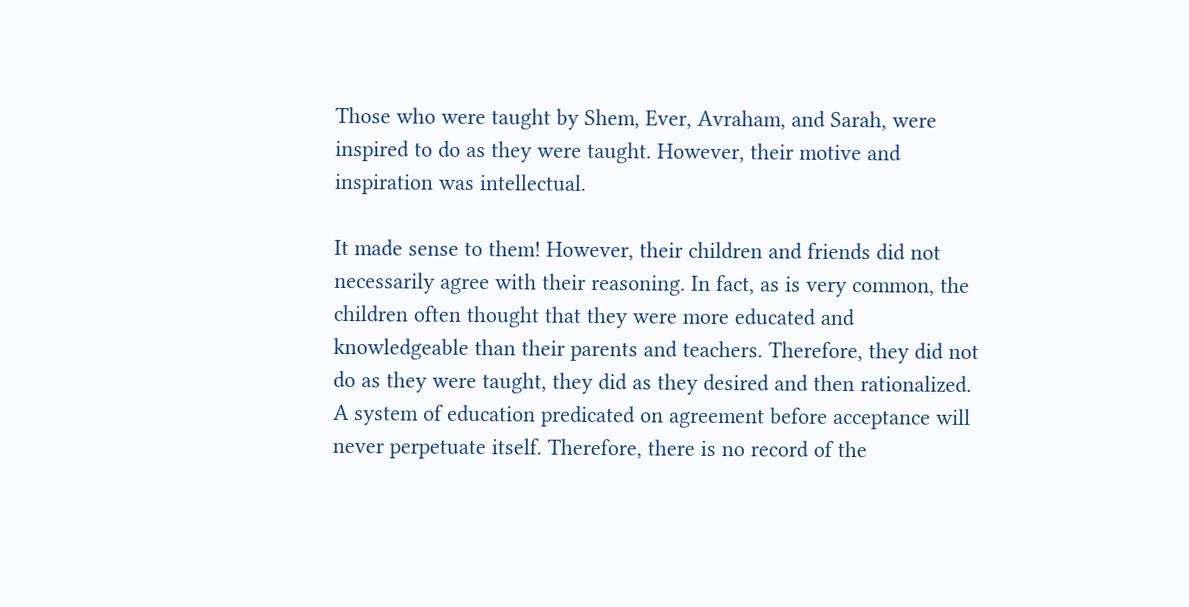Those who were taught by Shem, Ever, Avraham, and Sarah, were inspired to do as they were taught. However, their motive and inspiration was intellectual.

It made sense to them! However, their children and friends did not necessarily agree with their reasoning. In fact, as is very common, the children often thought that they were more educated and knowledgeable than their parents and teachers. Therefore, they did not do as they were taught, they did as they desired and then rationalized. A system of education predicated on agreement before acceptance will never perpetuate itself. Therefore, there is no record of the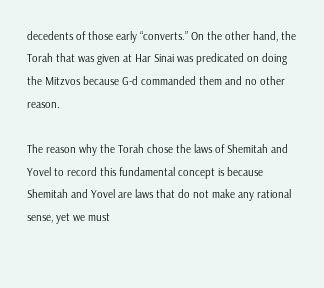decedents of those early “converts.” On the other hand, the Torah that was given at Har Sinai was predicated on doing the Mitzvos because G-d commanded them and no other reason.

The reason why the Torah chose the laws of Shemitah and Yovel to record this fundamental concept is because Shemitah and Yovel are laws that do not make any rational sense, yet we must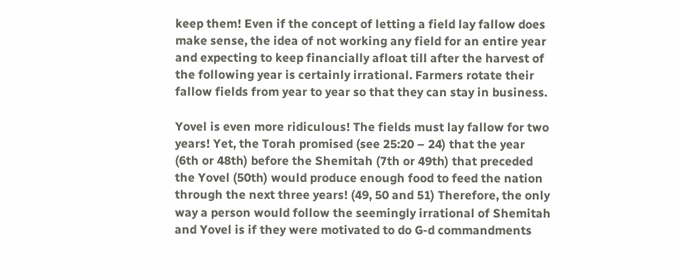keep them! Even if the concept of letting a field lay fallow does make sense, the idea of not working any field for an entire year and expecting to keep financially afloat till after the harvest of the following year is certainly irrational. Farmers rotate their fallow fields from year to year so that they can stay in business.

Yovel is even more ridiculous! The fields must lay fallow for two years! Yet, the Torah promised (see 25:20 – 24) that the year (6th or 48th) before the Shemitah (7th or 49th) that preceded the Yovel (50th) would produce enough food to feed the nation through the next three years! (49, 50 and 51) Therefore, the only way a person would follow the seemingly irrational of Shemitah and Yovel is if they were motivated to do G-d commandments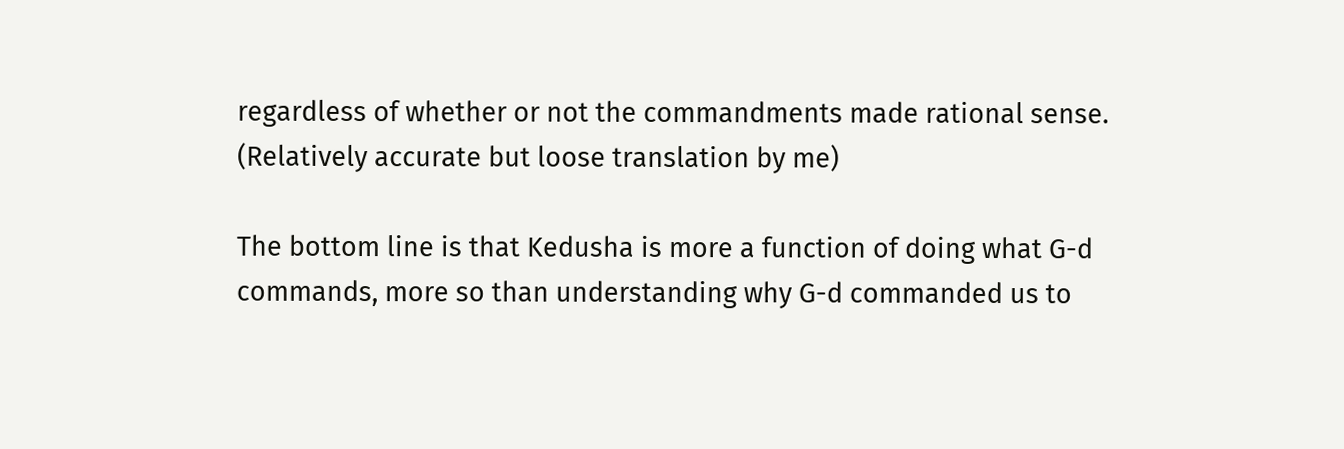regardless of whether or not the commandments made rational sense. (Relatively accurate but loose translation by me)

The bottom line is that Kedusha is more a function of doing what G-d commands, more so than understanding why G-d commanded us to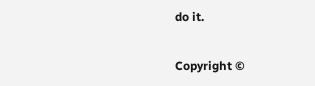do it.

Copyright ©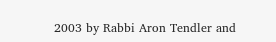2003 by Rabbi Aron Tendler and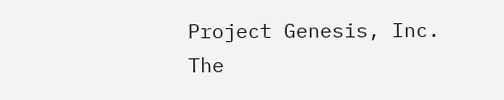Project Genesis, Inc.
The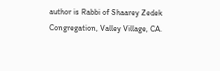author is Rabbi of Shaarey Zedek Congregation, Valley Village, CA.